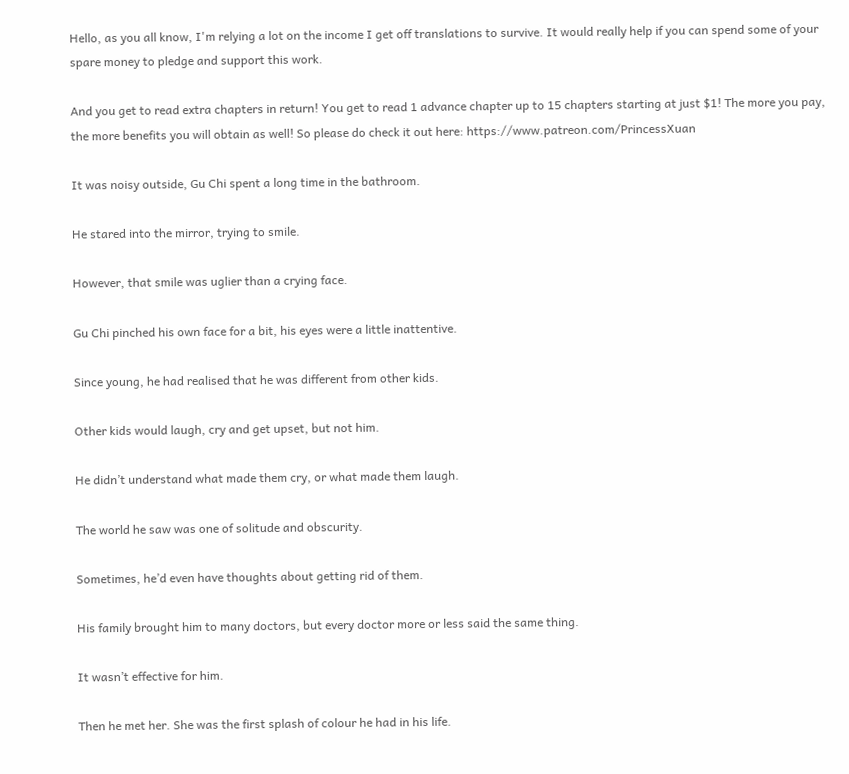Hello, as you all know, I'm relying a lot on the income I get off translations to survive. It would really help if you can spend some of your spare money to pledge and support this work.

And you get to read extra chapters in return! You get to read 1 advance chapter up to 15 chapters starting at just $1! The more you pay, the more benefits you will obtain as well! So please do check it out here: https://www.patreon.com/PrincessXuan

It was noisy outside, Gu Chi spent a long time in the bathroom.

He stared into the mirror, trying to smile.

However, that smile was uglier than a crying face.

Gu Chi pinched his own face for a bit, his eyes were a little inattentive.

Since young, he had realised that he was different from other kids.

Other kids would laugh, cry and get upset, but not him.

He didn’t understand what made them cry, or what made them laugh.

The world he saw was one of solitude and obscurity.

Sometimes, he’d even have thoughts about getting rid of them.

His family brought him to many doctors, but every doctor more or less said the same thing.

It wasn’t effective for him.

Then he met her. She was the first splash of colour he had in his life.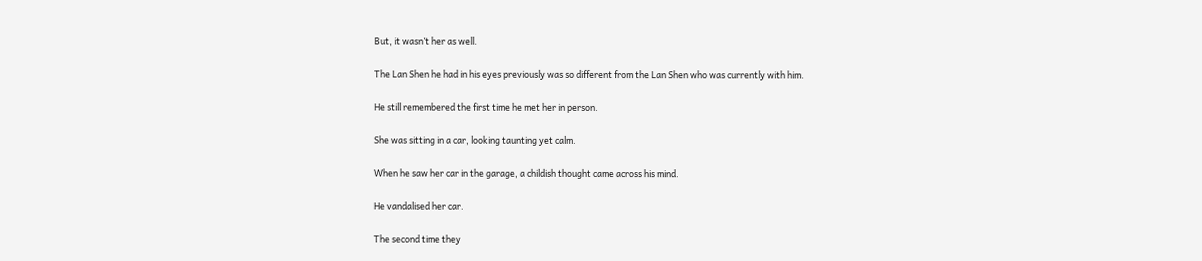But, it wasn’t her as well.

The Lan Shen he had in his eyes previously was so different from the Lan Shen who was currently with him.

He still remembered the first time he met her in person.

She was sitting in a car, looking taunting yet calm.

When he saw her car in the garage, a childish thought came across his mind.

He vandalised her car.

The second time they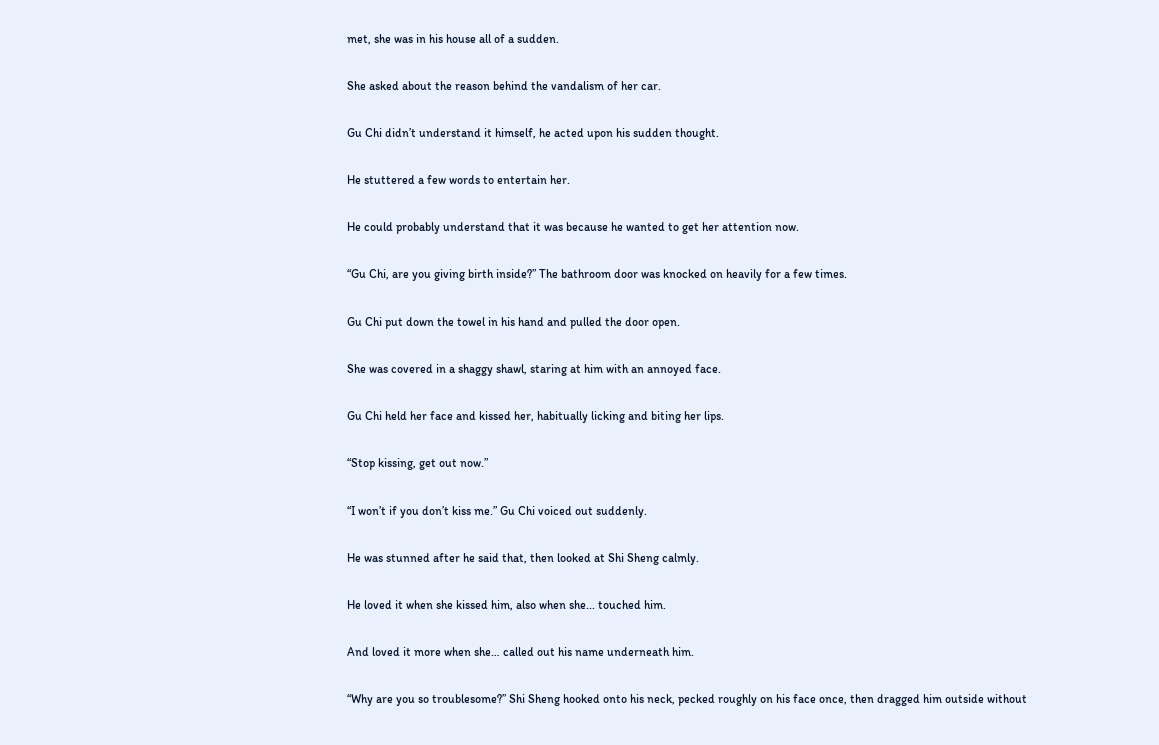met, she was in his house all of a sudden.

She asked about the reason behind the vandalism of her car.

Gu Chi didn’t understand it himself, he acted upon his sudden thought.

He stuttered a few words to entertain her.

He could probably understand that it was because he wanted to get her attention now.

“Gu Chi, are you giving birth inside?” The bathroom door was knocked on heavily for a few times.

Gu Chi put down the towel in his hand and pulled the door open.

She was covered in a shaggy shawl, staring at him with an annoyed face.

Gu Chi held her face and kissed her, habitually licking and biting her lips.

“Stop kissing, get out now.”

“I won’t if you don’t kiss me.” Gu Chi voiced out suddenly.

He was stunned after he said that, then looked at Shi Sheng calmly.

He loved it when she kissed him, also when she... touched him.

And loved it more when she… called out his name underneath him.

“Why are you so troublesome?” Shi Sheng hooked onto his neck, pecked roughly on his face once, then dragged him outside without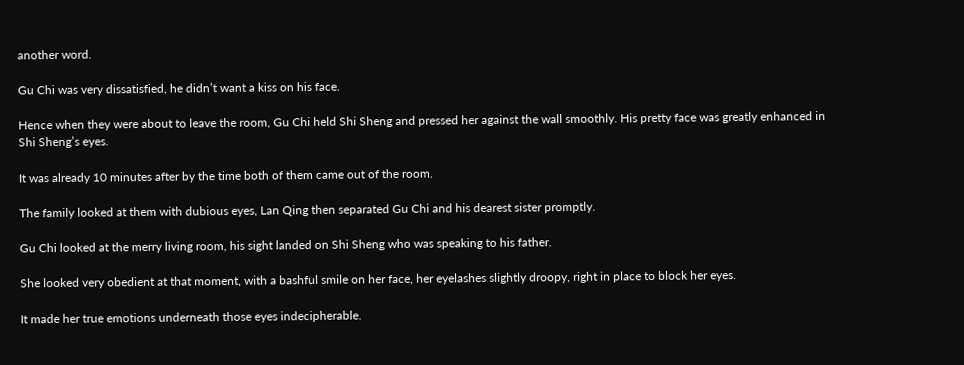another word.

Gu Chi was very dissatisfied, he didn’t want a kiss on his face.

Hence when they were about to leave the room, Gu Chi held Shi Sheng and pressed her against the wall smoothly. His pretty face was greatly enhanced in Shi Sheng’s eyes.

It was already 10 minutes after by the time both of them came out of the room.

The family looked at them with dubious eyes, Lan Qing then separated Gu Chi and his dearest sister promptly.

Gu Chi looked at the merry living room, his sight landed on Shi Sheng who was speaking to his father.

She looked very obedient at that moment, with a bashful smile on her face, her eyelashes slightly droopy, right in place to block her eyes.

It made her true emotions underneath those eyes indecipherable.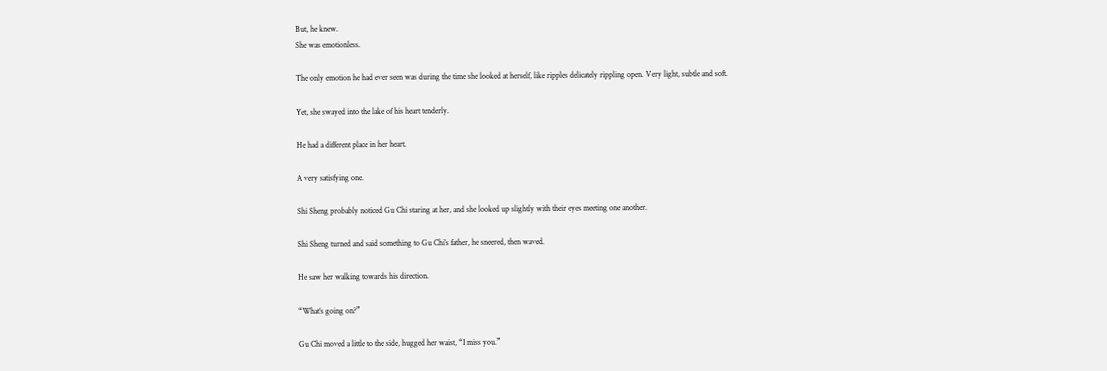But, he knew.
She was emotionless.

The only emotion he had ever seen was during the time she looked at herself, like ripples delicately rippling open. Very light, subtle and soft.

Yet, she swayed into the lake of his heart tenderly.

He had a different place in her heart.

A very satisfying one.

Shi Sheng probably noticed Gu Chi staring at her, and she looked up slightly with their eyes meeting one another.

Shi Sheng turned and said something to Gu Chi’s father, he sneered, then waved.

He saw her walking towards his direction.

“What’s going on?”

Gu Chi moved a little to the side, hugged her waist, “I miss you.”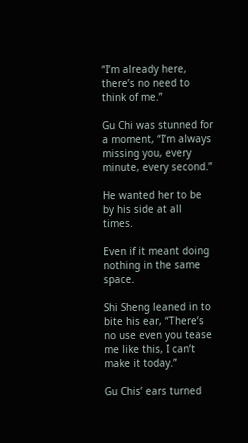“I’m already here, there’s no need to think of me.”

Gu Chi was stunned for a moment, “I’m always missing you, every minute, every second.”

He wanted her to be by his side at all times.

Even if it meant doing nothing in the same space.

Shi Sheng leaned in to bite his ear, “There’s no use even you tease me like this, I can’t make it today.”

Gu Chis’ ears turned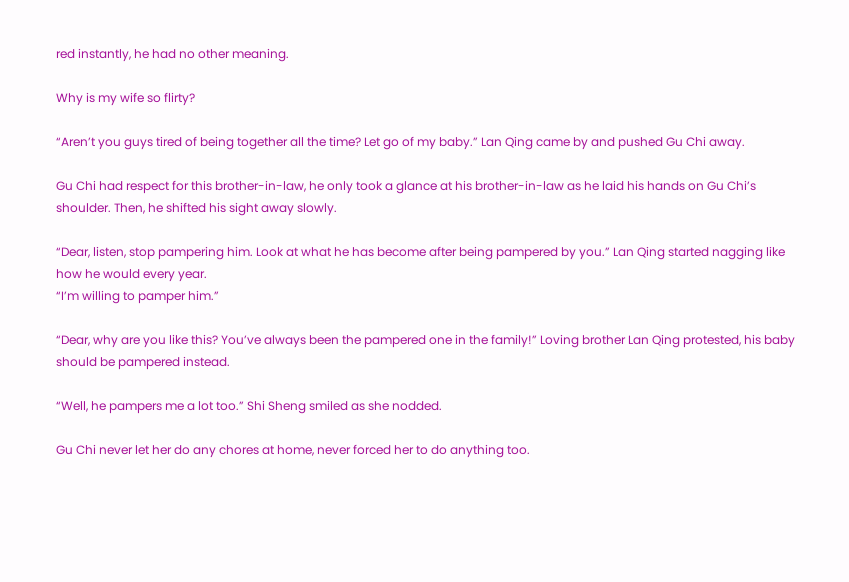red instantly, he had no other meaning.

Why is my wife so flirty?

“Aren’t you guys tired of being together all the time? Let go of my baby.” Lan Qing came by and pushed Gu Chi away.

Gu Chi had respect for this brother-in-law, he only took a glance at his brother-in-law as he laid his hands on Gu Chi’s shoulder. Then, he shifted his sight away slowly.

“Dear, listen, stop pampering him. Look at what he has become after being pampered by you.” Lan Qing started nagging like how he would every year.
“I’m willing to pamper him.”

“Dear, why are you like this? You’ve always been the pampered one in the family!” Loving brother Lan Qing protested, his baby should be pampered instead.

“Well, he pampers me a lot too.” Shi Sheng smiled as she nodded.

Gu Chi never let her do any chores at home, never forced her to do anything too.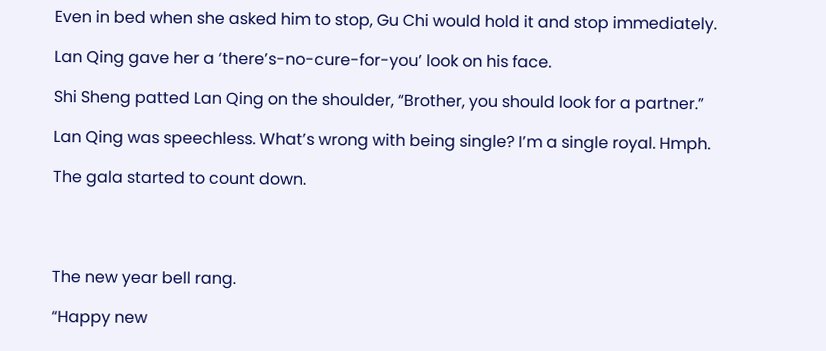Even in bed when she asked him to stop, Gu Chi would hold it and stop immediately.

Lan Qing gave her a ‘there’s-no-cure-for-you’ look on his face.

Shi Sheng patted Lan Qing on the shoulder, “Brother, you should look for a partner.”

Lan Qing was speechless. What’s wrong with being single? I’m a single royal. Hmph.

The gala started to count down.




The new year bell rang.

“Happy new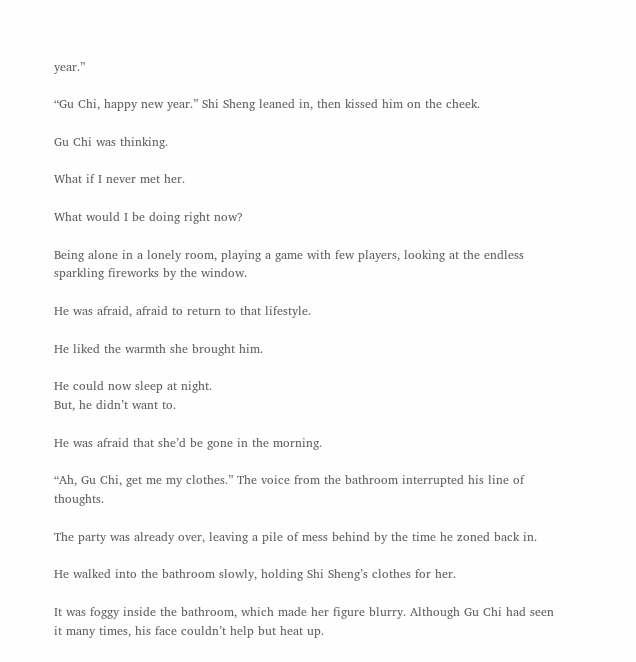year.”

“Gu Chi, happy new year.” Shi Sheng leaned in, then kissed him on the cheek.

Gu Chi was thinking.

What if I never met her.

What would I be doing right now?

Being alone in a lonely room, playing a game with few players, looking at the endless sparkling fireworks by the window.

He was afraid, afraid to return to that lifestyle.

He liked the warmth she brought him.

He could now sleep at night.
But, he didn’t want to.

He was afraid that she’d be gone in the morning.

“Ah, Gu Chi, get me my clothes.” The voice from the bathroom interrupted his line of thoughts.

The party was already over, leaving a pile of mess behind by the time he zoned back in.

He walked into the bathroom slowly, holding Shi Sheng’s clothes for her.

It was foggy inside the bathroom, which made her figure blurry. Although Gu Chi had seen it many times, his face couldn’t help but heat up.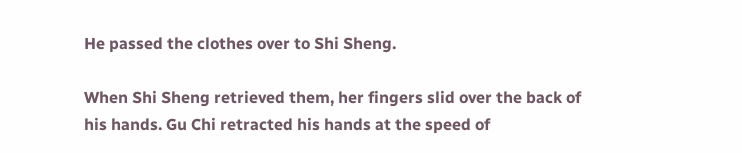He passed the clothes over to Shi Sheng.

When Shi Sheng retrieved them, her fingers slid over the back of his hands. Gu Chi retracted his hands at the speed of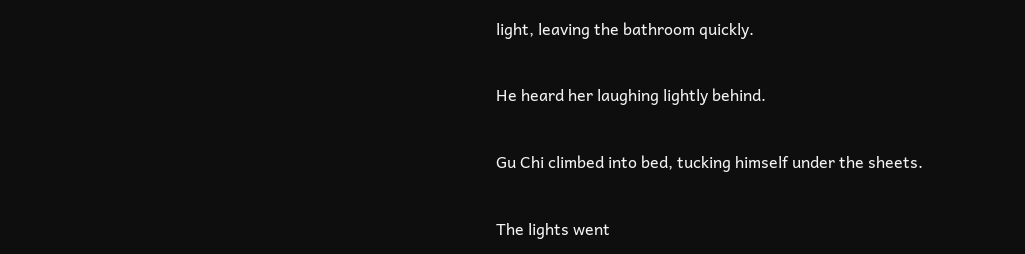light, leaving the bathroom quickly.

He heard her laughing lightly behind.

Gu Chi climbed into bed, tucking himself under the sheets.

The lights went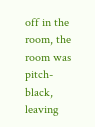off in the room, the room was pitch-black, leaving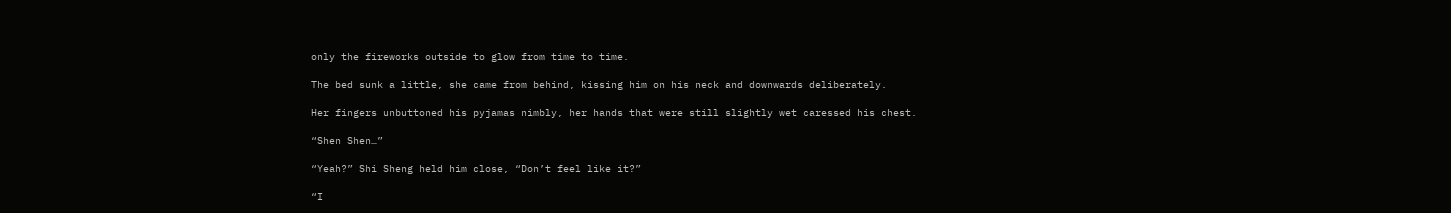only the fireworks outside to glow from time to time.

The bed sunk a little, she came from behind, kissing him on his neck and downwards deliberately.

Her fingers unbuttoned his pyjamas nimbly, her hands that were still slightly wet caressed his chest.

“Shen Shen…”

“Yeah?” Shi Sheng held him close, “Don’t feel like it?”

“I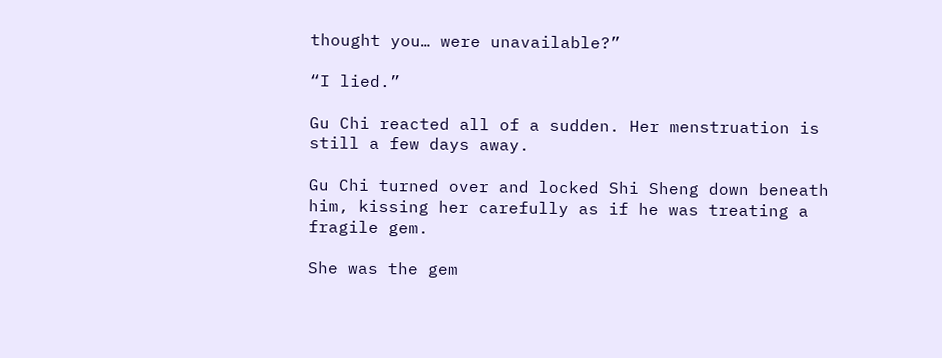thought you… were unavailable?”

“I lied.”

Gu Chi reacted all of a sudden. Her menstruation is still a few days away.

Gu Chi turned over and locked Shi Sheng down beneath him, kissing her carefully as if he was treating a fragile gem.

She was the gem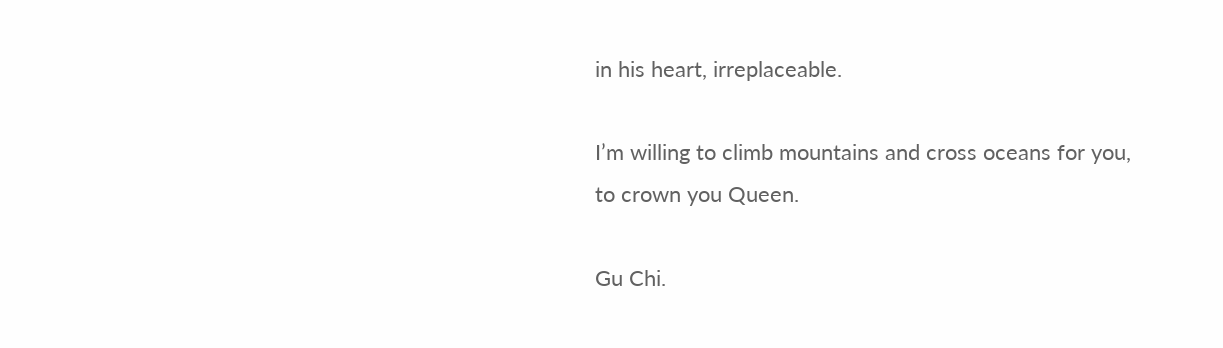in his heart, irreplaceable.

I’m willing to climb mountains and cross oceans for you, to crown you Queen.

Gu Chi.